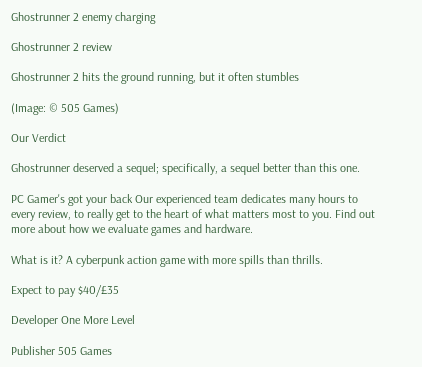Ghostrunner 2 enemy charging

Ghostrunner 2 review

Ghostrunner 2 hits the ground running, but it often stumbles

(Image: © 505 Games)

Our Verdict

Ghostrunner deserved a sequel; specifically, a sequel better than this one.

PC Gamer's got your back Our experienced team dedicates many hours to every review, to really get to the heart of what matters most to you. Find out more about how we evaluate games and hardware.

What is it? A cyberpunk action game with more spills than thrills.

Expect to pay $40/£35

Developer One More Level

Publisher 505 Games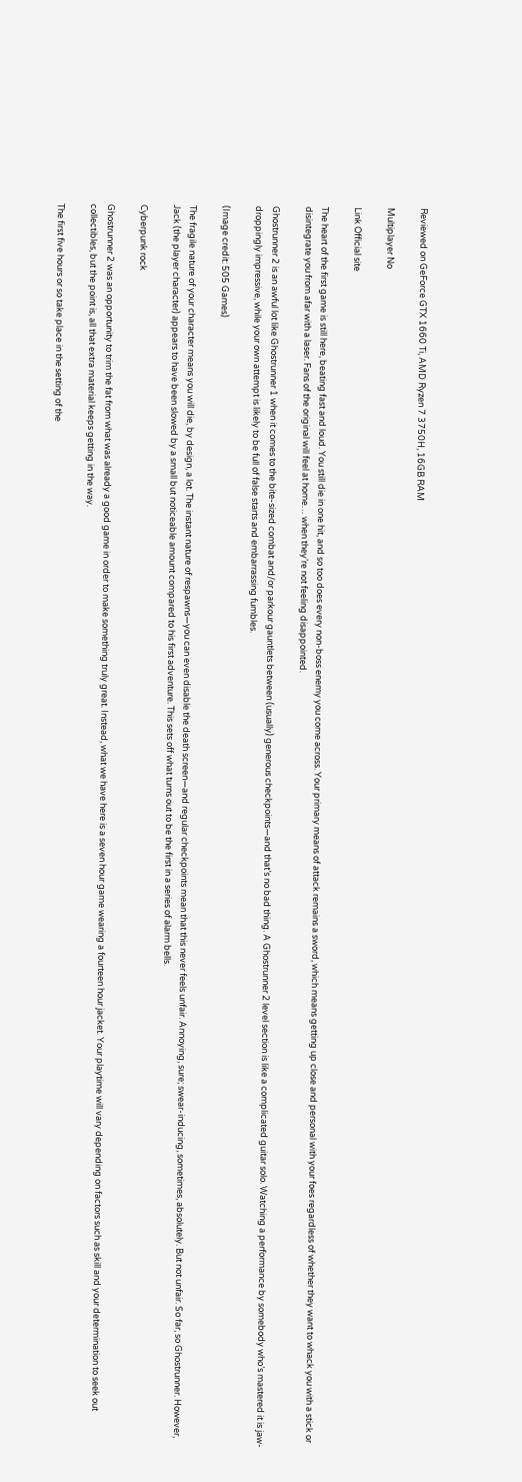Reviewed on GeForce GTX 1660 Ti, AMD Ryzen 7 3750H, 16GB RAM

Multiplayer No

Link Official site

The heart of the first game is still here, beating fast and loud. You still die in one hit, and so too does every non-boss enemy you come across. Your primary means of attack remains a sword, which means getting up close and personal with your foes regardless of whether they want to whack you with a stick or disintegrate you from afar with a laser. Fans of the original will feel at home… when they’re not feeling disappointed.

Ghostrunner 2 is an awful lot like Ghostrunner 1 when it comes to the bite-sized combat and/or parkour gauntlets between (usually) generous checkpoints—and that’s no bad thing. A Ghostrunner 2 level section is like a complicated guitar solo. Watching a performance by somebody who’s mastered it is jaw-droppingly impressive, while your own attempt is likely to be full of false starts and embarrassing fumbles.

(Image credit: 505 Games)

The fragile nature of your character means you will die, by design, a lot. The instant nature of respawns—you can even disable the death screen—and regular checkpoints mean that this never feels unfair. Annoying, sure; swear-inducing, sometimes, absolutely. But not unfair. So far, so Ghostrunner. However, Jack (the player character) appears to have been slowed by a small but noticeable amount compared to his first adventure. This sets off what turns out to be the first in a series of alarm bells.

Cyberpunk rock

Ghostrunner 2 was an opportunity to trim the fat from what was already a good game in order to make something truly great. Instead, what we have here is a seven hour game wearing a fourteen hour jacket. Your playtime will vary depending on factors such as skill and your determination to seek out collectibles, but the point is, all that extra material keeps getting in the way.

The first five hours or so take place in the setting of the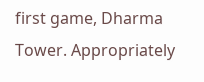first game, Dharma Tower. Appropriately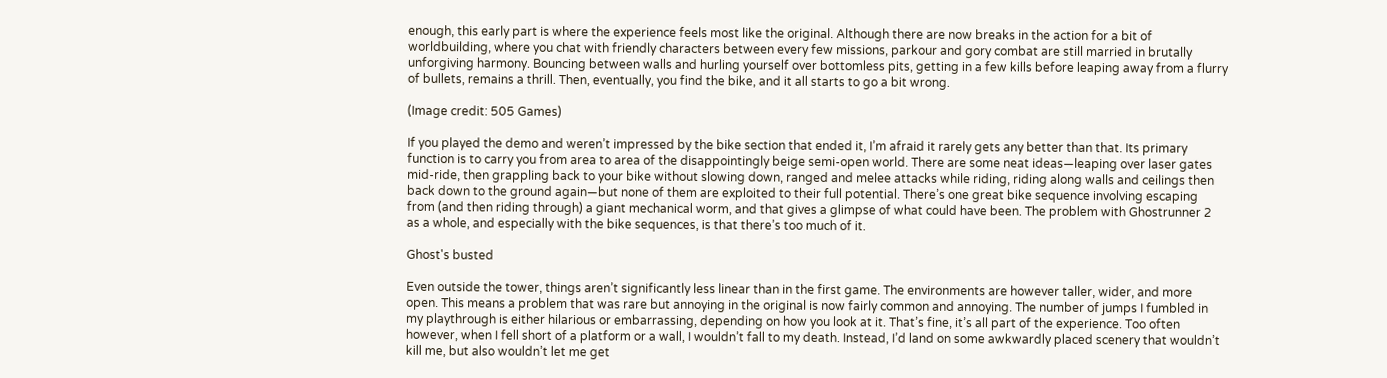enough, this early part is where the experience feels most like the original. Although there are now breaks in the action for a bit of worldbuilding, where you chat with friendly characters between every few missions, parkour and gory combat are still married in brutally unforgiving harmony. Bouncing between walls and hurling yourself over bottomless pits, getting in a few kills before leaping away from a flurry of bullets, remains a thrill. Then, eventually, you find the bike, and it all starts to go a bit wrong.

(Image credit: 505 Games)

If you played the demo and weren’t impressed by the bike section that ended it, I’m afraid it rarely gets any better than that. Its primary function is to carry you from area to area of the disappointingly beige semi-open world. There are some neat ideas—leaping over laser gates mid-ride, then grappling back to your bike without slowing down, ranged and melee attacks while riding, riding along walls and ceilings then back down to the ground again—but none of them are exploited to their full potential. There’s one great bike sequence involving escaping from (and then riding through) a giant mechanical worm, and that gives a glimpse of what could have been. The problem with Ghostrunner 2 as a whole, and especially with the bike sequences, is that there’s too much of it.

Ghost's busted

Even outside the tower, things aren’t significantly less linear than in the first game. The environments are however taller, wider, and more open. This means a problem that was rare but annoying in the original is now fairly common and annoying. The number of jumps I fumbled in my playthrough is either hilarious or embarrassing, depending on how you look at it. That’s fine, it’s all part of the experience. Too often however, when I fell short of a platform or a wall, I wouldn’t fall to my death. Instead, I’d land on some awkwardly placed scenery that wouldn’t kill me, but also wouldn’t let me get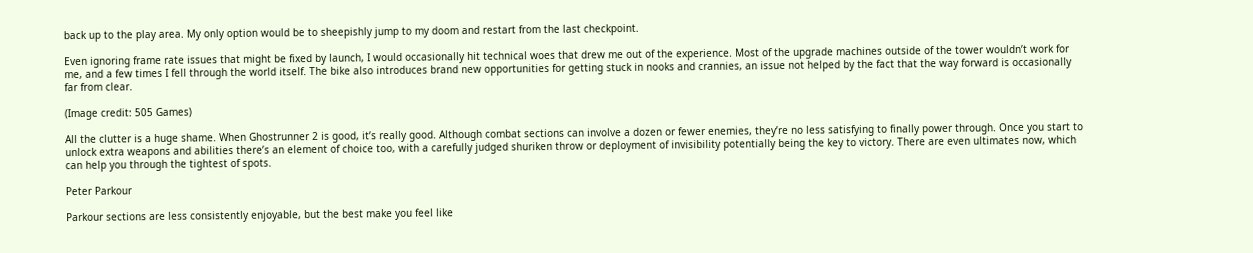back up to the play area. My only option would be to sheepishly jump to my doom and restart from the last checkpoint.

Even ignoring frame rate issues that might be fixed by launch, I would occasionally hit technical woes that drew me out of the experience. Most of the upgrade machines outside of the tower wouldn’t work for me, and a few times I fell through the world itself. The bike also introduces brand new opportunities for getting stuck in nooks and crannies, an issue not helped by the fact that the way forward is occasionally far from clear.

(Image credit: 505 Games)

All the clutter is a huge shame. When Ghostrunner 2 is good, it’s really good. Although combat sections can involve a dozen or fewer enemies, they’re no less satisfying to finally power through. Once you start to unlock extra weapons and abilities there’s an element of choice too, with a carefully judged shuriken throw or deployment of invisibility potentially being the key to victory. There are even ultimates now, which can help you through the tightest of spots.

Peter Parkour

Parkour sections are less consistently enjoyable, but the best make you feel like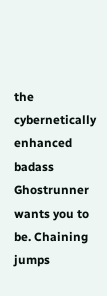the cybernetically enhanced badass Ghostrunner wants you to be. Chaining jumps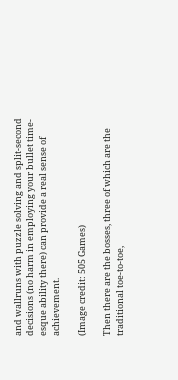and wallruns with puzzle solving and split-second decisions (no harm in employing your bullet time-esque ability there) can provide a real sense of achievement.

(Image credit: 505 Games)

Then there are the bosses, three of which are the traditional toe-to-toe,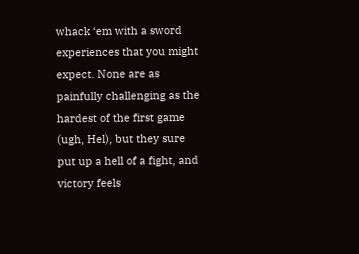whack ‘em with a sword experiences that you might expect. None are as painfully challenging as the hardest of the first game (ugh, Hel), but they sure put up a hell of a fight, and victory feels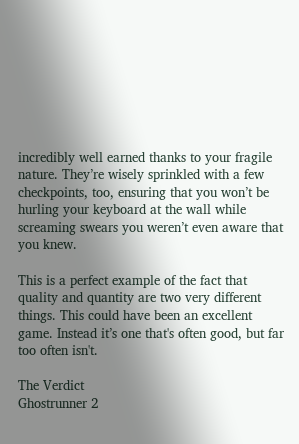incredibly well earned thanks to your fragile nature. They’re wisely sprinkled with a few checkpoints, too, ensuring that you won’t be hurling your keyboard at the wall while screaming swears you weren’t even aware that you knew.

This is a perfect example of the fact that quality and quantity are two very different things. This could have been an excellent game. Instead it’s one that's often good, but far too often isn't.

The Verdict
Ghostrunner 2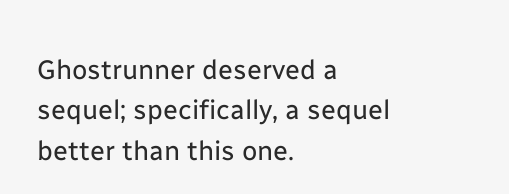Ghostrunner deserved a sequel; specifically, a sequel better than this one.